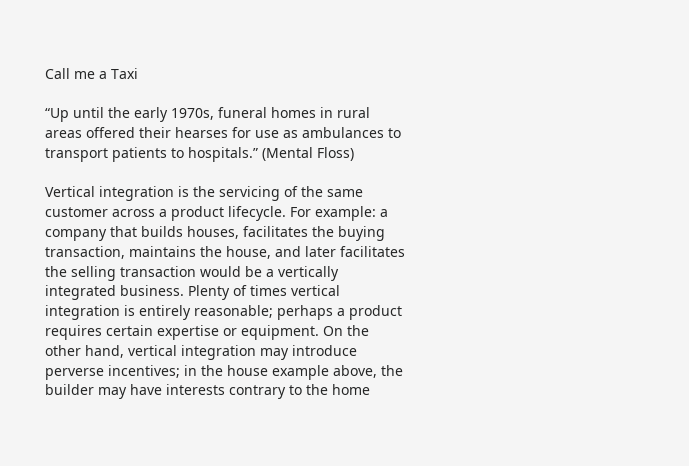Call me a Taxi

“Up until the early 1970s, funeral homes in rural areas offered their hearses for use as ambulances to transport patients to hospitals.” (Mental Floss)

Vertical integration is the servicing of the same customer across a product lifecycle. For example: a company that builds houses, facilitates the buying transaction, maintains the house, and later facilitates the selling transaction would be a vertically integrated business. Plenty of times vertical integration is entirely reasonable; perhaps a product requires certain expertise or equipment. On the other hand, vertical integration may introduce perverse incentives; in the house example above, the builder may have interests contrary to the home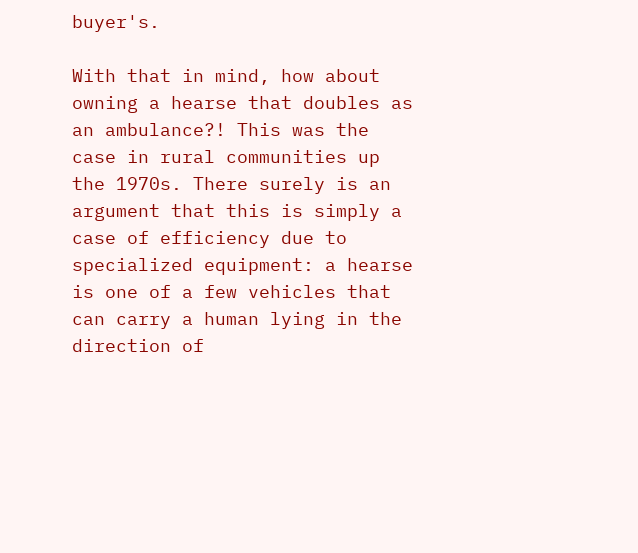buyer's.

With that in mind, how about owning a hearse that doubles as an ambulance?! This was the case in rural communities up the 1970s. There surely is an argument that this is simply a case of efficiency due to specialized equipment: a hearse is one of a few vehicles that can carry a human lying in the direction of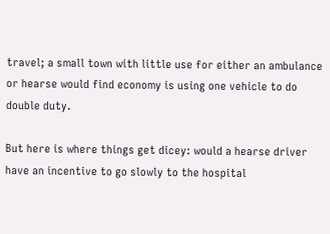travel; a small town with little use for either an ambulance or hearse would find economy is using one vehicle to do double duty.

But here is where things get dicey: would a hearse driver have an incentive to go slowly to the hospital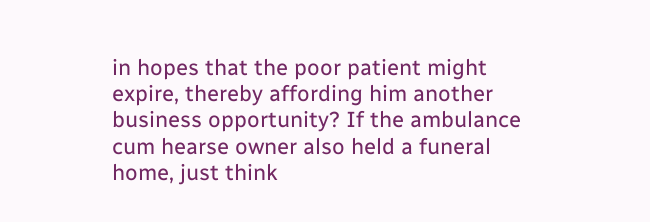in hopes that the poor patient might expire, thereby affording him another business opportunity? If the ambulance cum hearse owner also held a funeral home, just think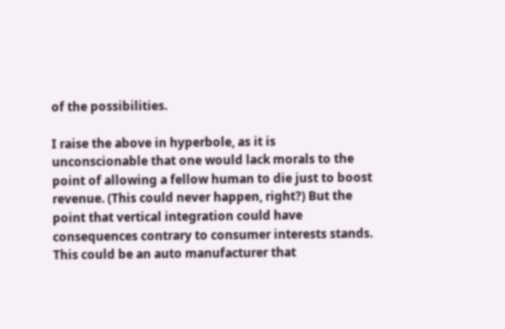of the possibilities.

I raise the above in hyperbole, as it is unconscionable that one would lack morals to the point of allowing a fellow human to die just to boost revenue. (This could never happen, right?) But the point that vertical integration could have consequences contrary to consumer interests stands. This could be an auto manufacturer that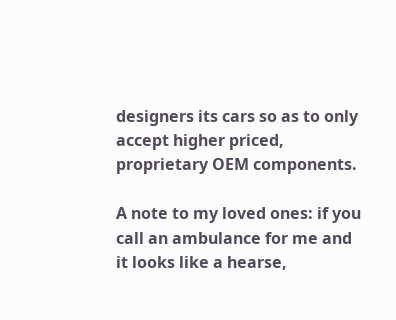designers its cars so as to only accept higher priced, proprietary OEM components.

A note to my loved ones: if you call an ambulance for me and it looks like a hearse,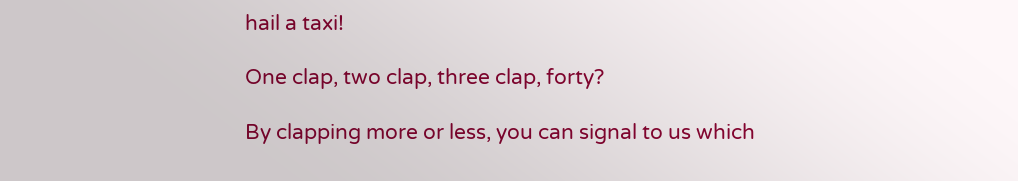hail a taxi!

One clap, two clap, three clap, forty?

By clapping more or less, you can signal to us which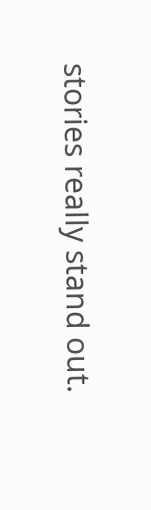stories really stand out.